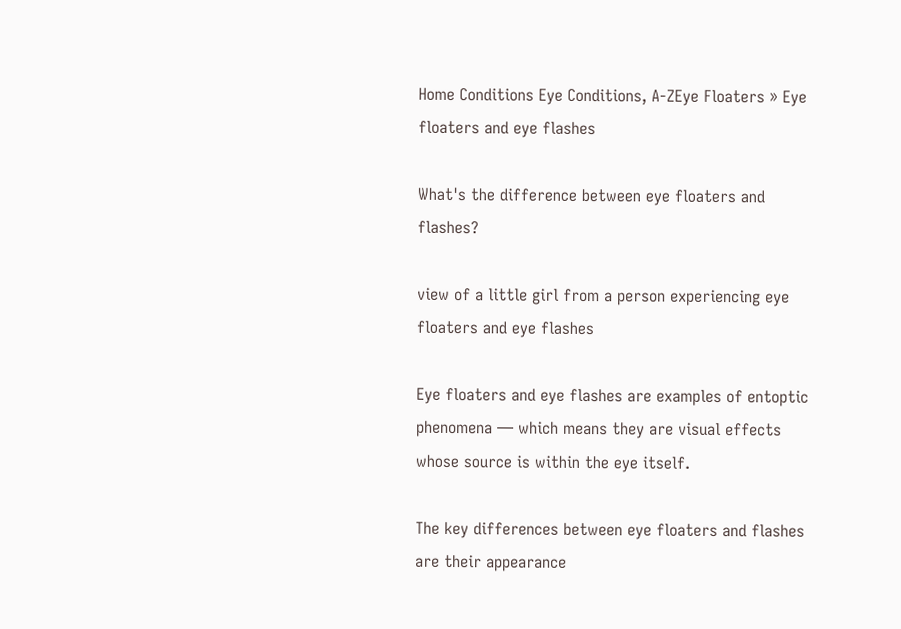Home Conditions Eye Conditions, A-ZEye Floaters » Eye floaters and eye flashes

What's the difference between eye floaters and flashes?

view of a little girl from a person experiencing eye floaters and eye flashes

Eye floaters and eye flashes are examples of entoptic phenomena — which means they are visual effects whose source is within the eye itself.

The key differences between eye floaters and flashes are their appearance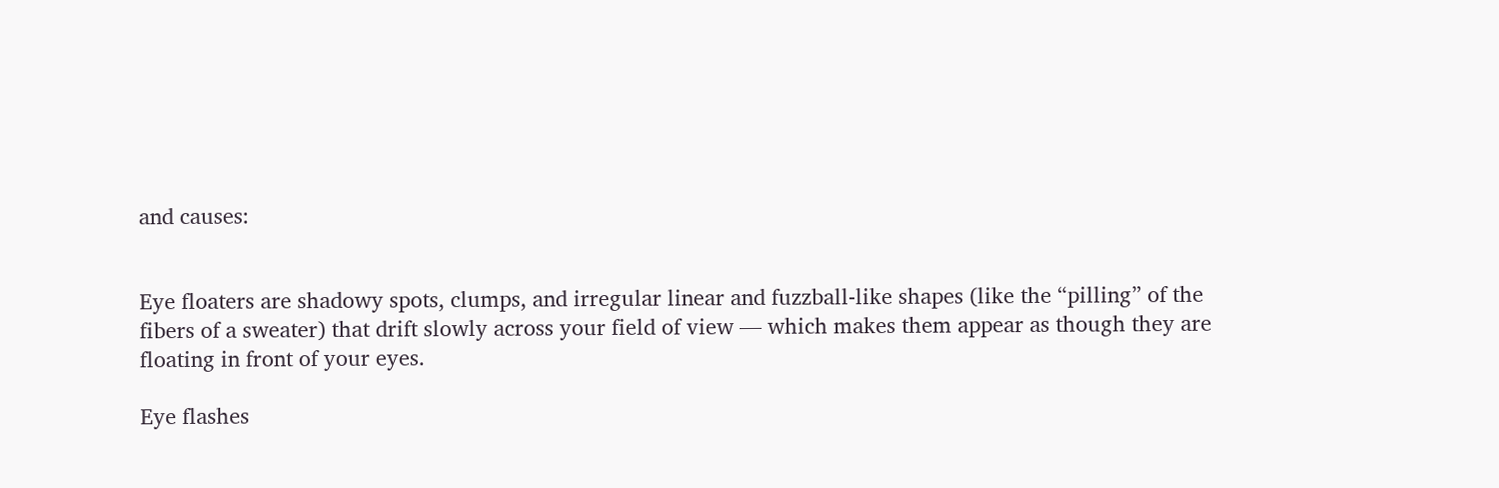and causes:


Eye floaters are shadowy spots, clumps, and irregular linear and fuzzball-like shapes (like the “pilling” of the fibers of a sweater) that drift slowly across your field of view — which makes them appear as though they are floating in front of your eyes.

Eye flashes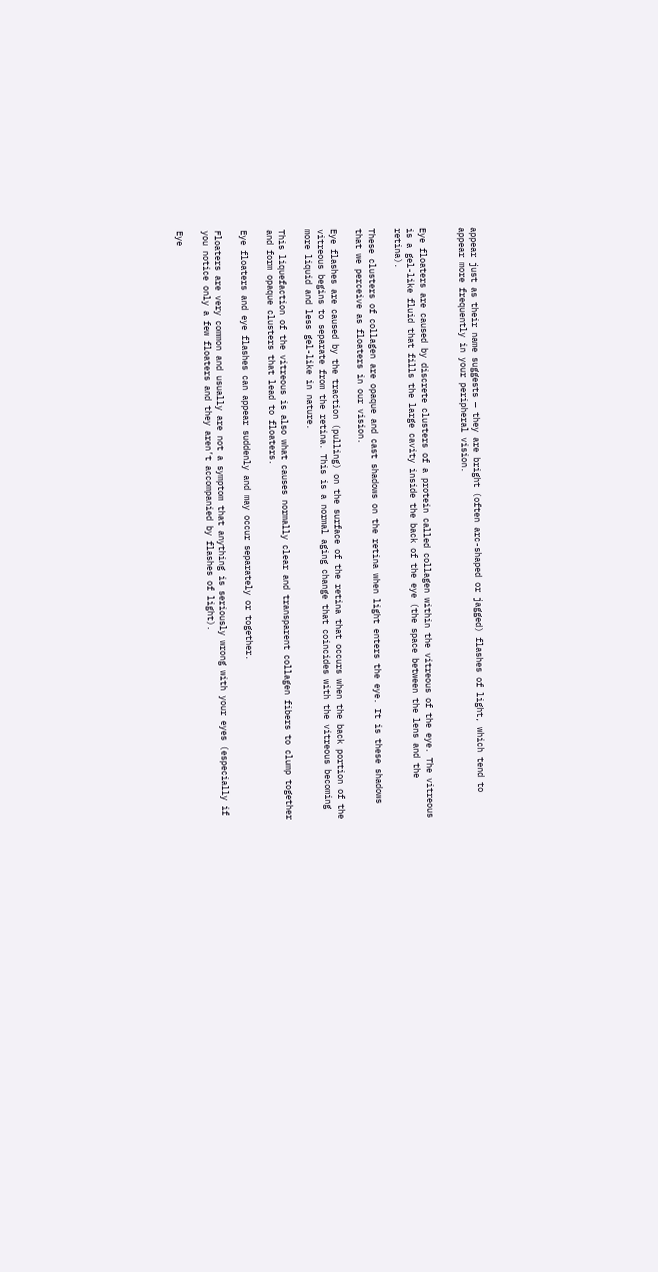appear just as their name suggests — they are bright (often arc-shaped or jagged) flashes of light, which tend to appear more frequently in your peripheral vision.


Eye floaters are caused by discrete clusters of a protein called collagen within the vitreous of the eye. The vitreous is a gel-like fluid that fills the large cavity inside the back of the eye (the space between the lens and the retina).

These clusters of collagen are opaque and cast shadows on the retina when light enters the eye. It is these shadows that we perceive as floaters in our vision.

Eye flashes are caused by the traction (pulling) on the surface of the retina that occurs when the back portion of the vitreous begins to separate from the retina. This is a normal aging change that coincides with the vitreous becoming more liquid and less gel-like in nature.

This liquefaction of the vitreous is also what causes normally clear and transparent collagen fibers to clump together and form opaque clusters that lead to floaters.

Eye floaters and eye flashes can appear suddenly and may occur separately or together.

Floaters are very common and usually are not a symptom that anything is seriously wrong with your eyes (especially if you notice only a few floaters and they aren’t accompanied by flashes of light).

Eye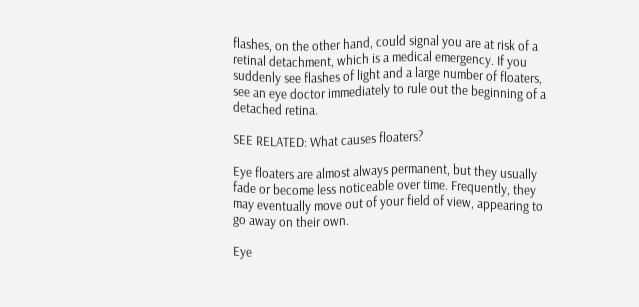flashes, on the other hand, could signal you are at risk of a retinal detachment, which is a medical emergency. If you suddenly see flashes of light and a large number of floaters, see an eye doctor immediately to rule out the beginning of a detached retina.

SEE RELATED: What causes floaters?

Eye floaters are almost always permanent, but they usually fade or become less noticeable over time. Frequently, they may eventually move out of your field of view, appearing to go away on their own.

Eye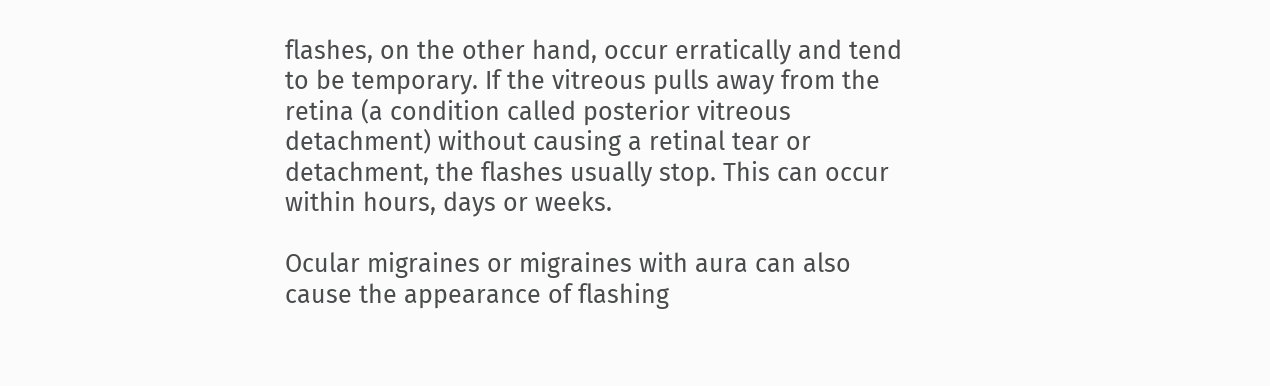flashes, on the other hand, occur erratically and tend to be temporary. If the vitreous pulls away from the retina (a condition called posterior vitreous detachment) without causing a retinal tear or detachment, the flashes usually stop. This can occur within hours, days or weeks.

Ocular migraines or migraines with aura can also cause the appearance of flashing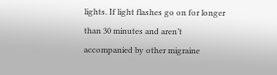lights. If light flashes go on for longer than 30 minutes and aren’t accompanied by other migraine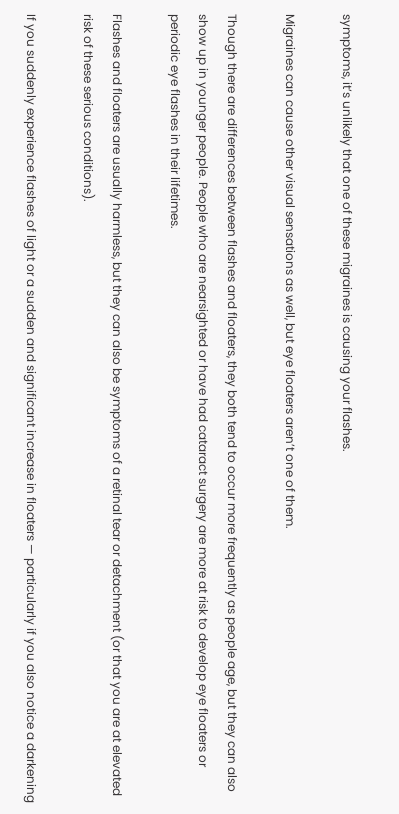symptoms, it’s unlikely that one of these migraines is causing your flashes.

Migraines can cause other visual sensations as well, but eye floaters aren’t one of them.

Though there are differences between flashes and floaters, they both tend to occur more frequently as people age, but they can also show up in younger people. People who are nearsighted or have had cataract surgery are more at risk to develop eye floaters or periodic eye flashes in their lifetimes.

Flashes and floaters are usually harmless, but they can also be symptoms of a retinal tear or detachment (or that you are at elevated risk of these serious conditions).

If you suddenly experience flashes of light or a sudden and significant increase in floaters — particularly if you also notice a darkening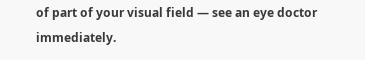of part of your visual field — see an eye doctor immediately.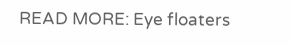READ MORE: Eye floaters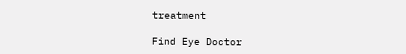treatment

Find Eye Doctor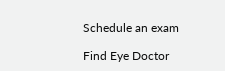Schedule an exam

Find Eye Doctor